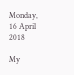Monday, 16 April 2018

My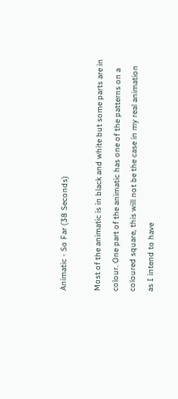Animatic - So Far (38 Seconds)

Most of the animatic is in black and white but some parts are in colour. One part of the animatic has one of the patterns on a coloured square, this will not be the case in my real animation as I intend to have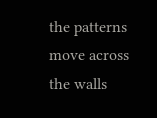the patterns move across the walls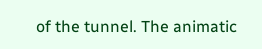of the tunnel. The animatic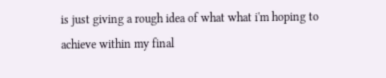is just giving a rough idea of what what i'm hoping to achieve within my final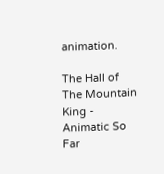animation.

The Hall of The Mountain King - Animatic So Far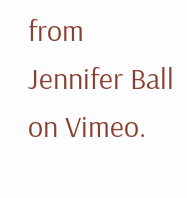from Jennifer Ball on Vimeo.